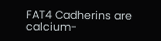FAT4 Cadherins are calcium-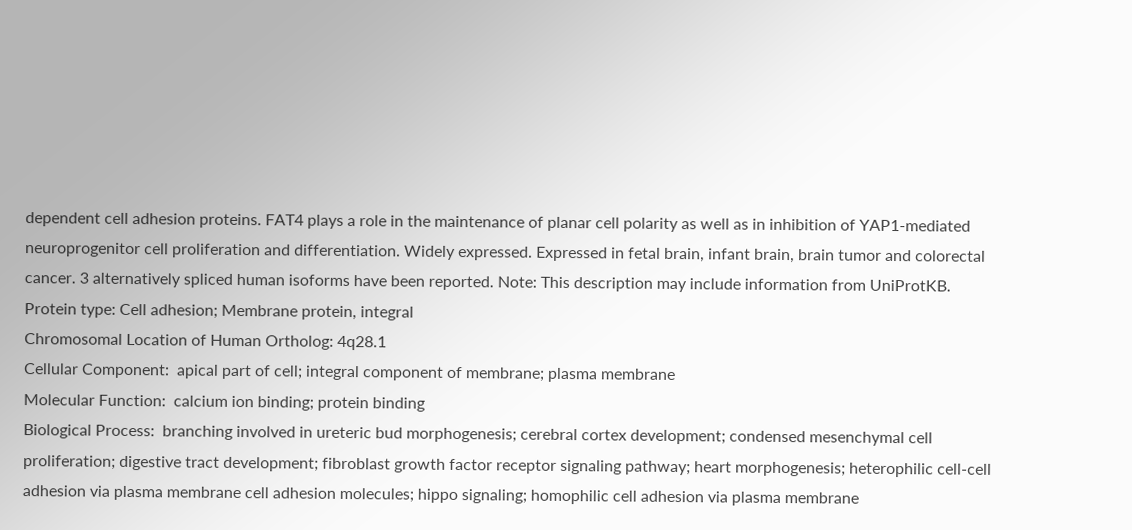dependent cell adhesion proteins. FAT4 plays a role in the maintenance of planar cell polarity as well as in inhibition of YAP1-mediated neuroprogenitor cell proliferation and differentiation. Widely expressed. Expressed in fetal brain, infant brain, brain tumor and colorectal cancer. 3 alternatively spliced human isoforms have been reported. Note: This description may include information from UniProtKB.
Protein type: Cell adhesion; Membrane protein, integral
Chromosomal Location of Human Ortholog: 4q28.1
Cellular Component:  apical part of cell; integral component of membrane; plasma membrane
Molecular Function:  calcium ion binding; protein binding
Biological Process:  branching involved in ureteric bud morphogenesis; cerebral cortex development; condensed mesenchymal cell proliferation; digestive tract development; fibroblast growth factor receptor signaling pathway; heart morphogenesis; heterophilic cell-cell adhesion via plasma membrane cell adhesion molecules; hippo signaling; homophilic cell adhesion via plasma membrane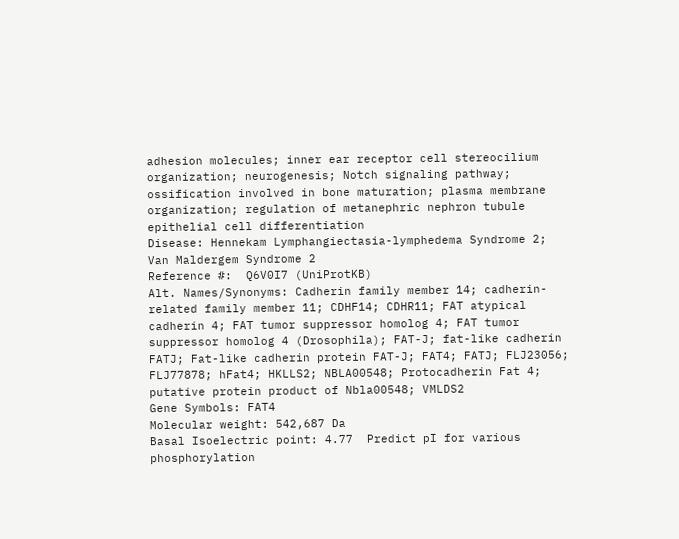adhesion molecules; inner ear receptor cell stereocilium organization; neurogenesis; Notch signaling pathway; ossification involved in bone maturation; plasma membrane organization; regulation of metanephric nephron tubule epithelial cell differentiation
Disease: Hennekam Lymphangiectasia-lymphedema Syndrome 2; Van Maldergem Syndrome 2
Reference #:  Q6V0I7 (UniProtKB)
Alt. Names/Synonyms: Cadherin family member 14; cadherin-related family member 11; CDHF14; CDHR11; FAT atypical cadherin 4; FAT tumor suppressor homolog 4; FAT tumor suppressor homolog 4 (Drosophila); FAT-J; fat-like cadherin FATJ; Fat-like cadherin protein FAT-J; FAT4; FATJ; FLJ23056; FLJ77878; hFat4; HKLLS2; NBLA00548; Protocadherin Fat 4; putative protein product of Nbla00548; VMLDS2
Gene Symbols: FAT4
Molecular weight: 542,687 Da
Basal Isoelectric point: 4.77  Predict pI for various phosphorylation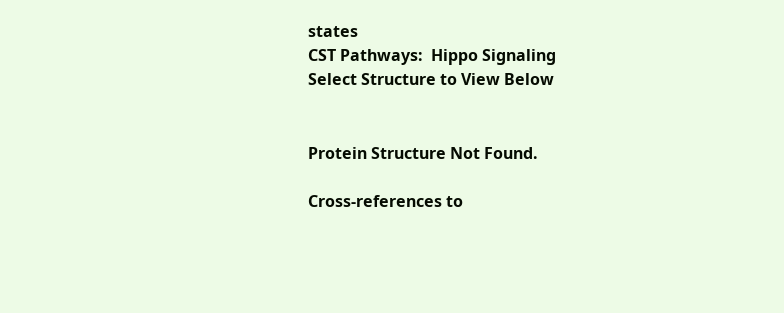states
CST Pathways:  Hippo Signaling
Select Structure to View Below


Protein Structure Not Found.

Cross-references to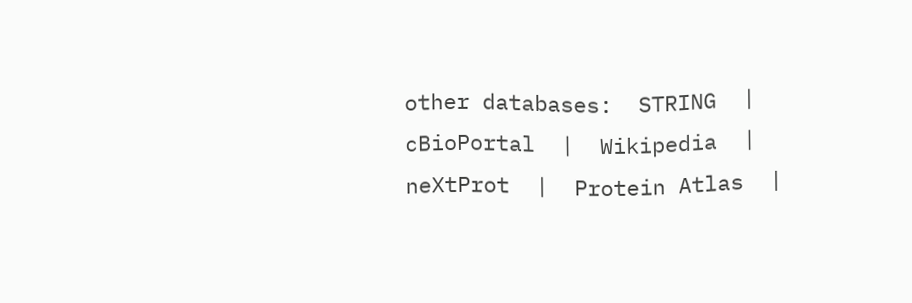other databases:  STRING  |  cBioPortal  |  Wikipedia  |  neXtProt  |  Protein Atlas  |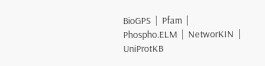BioGPS  |  Pfam  |  Phospho.ELM  |  NetworKIN  |  UniProtKB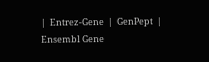|  Entrez-Gene  |  GenPept  |  Ensembl Gene